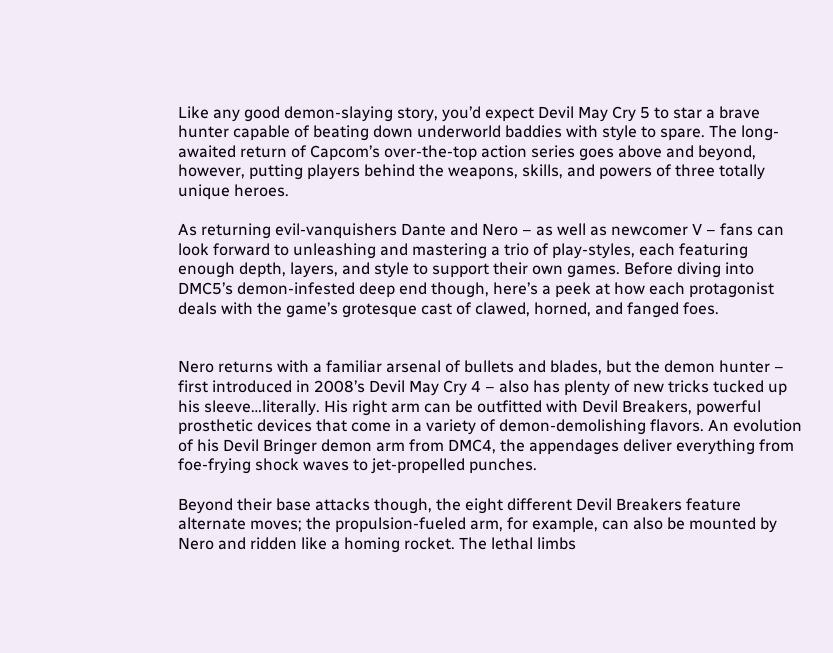Like any good demon-slaying story, you’d expect Devil May Cry 5 to star a brave hunter capable of beating down underworld baddies with style to spare. The long-awaited return of Capcom’s over-the-top action series goes above and beyond, however, putting players behind the weapons, skills, and powers of three totally unique heroes.

As returning evil-vanquishers Dante and Nero – as well as newcomer V – fans can look forward to unleashing and mastering a trio of play-styles, each featuring enough depth, layers, and style to support their own games. Before diving into DMC5’s demon-infested deep end though, here’s a peek at how each protagonist deals with the game’s grotesque cast of clawed, horned, and fanged foes.


Nero returns with a familiar arsenal of bullets and blades, but the demon hunter – first introduced in 2008’s Devil May Cry 4 – also has plenty of new tricks tucked up his sleeve…literally. His right arm can be outfitted with Devil Breakers, powerful prosthetic devices that come in a variety of demon-demolishing flavors. An evolution of his Devil Bringer demon arm from DMC4, the appendages deliver everything from foe-frying shock waves to jet-propelled punches.

Beyond their base attacks though, the eight different Devil Breakers feature alternate moves; the propulsion-fueled arm, for example, can also be mounted by Nero and ridden like a homing rocket. The lethal limbs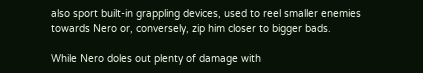also sport built-in grappling devices, used to reel smaller enemies towards Nero or, conversely, zip him closer to bigger bads.

While Nero doles out plenty of damage with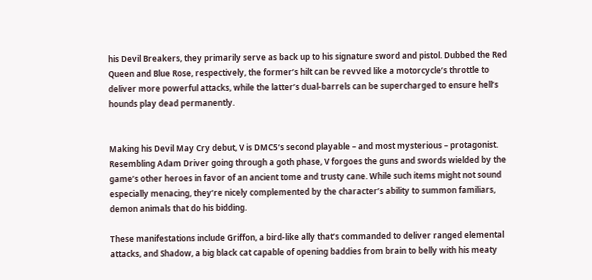his Devil Breakers, they primarily serve as back up to his signature sword and pistol. Dubbed the Red Queen and Blue Rose, respectively, the former’s hilt can be revved like a motorcycle’s throttle to deliver more powerful attacks, while the latter’s dual-barrels can be supercharged to ensure hell’s hounds play dead permanently.


Making his Devil May Cry debut, V is DMC5‘s second playable – and most mysterious – protagonist. Resembling Adam Driver going through a goth phase, V forgoes the guns and swords wielded by the game’s other heroes in favor of an ancient tome and trusty cane. While such items might not sound especially menacing, they’re nicely complemented by the character’s ability to summon familiars, demon animals that do his bidding.

These manifestations include Griffon, a bird-like ally that’s commanded to deliver ranged elemental attacks, and Shadow, a big black cat capable of opening baddies from brain to belly with his meaty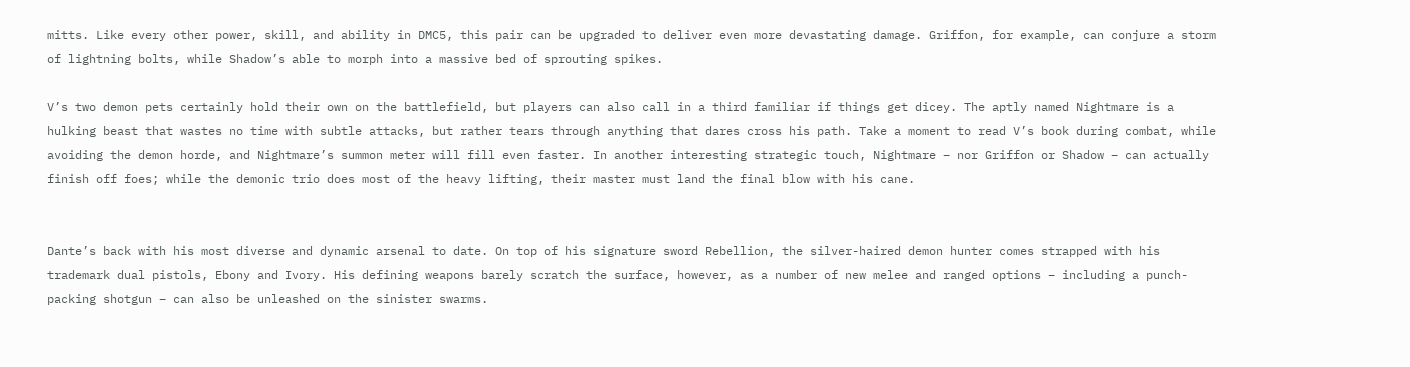mitts. Like every other power, skill, and ability in DMC5, this pair can be upgraded to deliver even more devastating damage. Griffon, for example, can conjure a storm of lightning bolts, while Shadow’s able to morph into a massive bed of sprouting spikes.

V’s two demon pets certainly hold their own on the battlefield, but players can also call in a third familiar if things get dicey. The aptly named Nightmare is a hulking beast that wastes no time with subtle attacks, but rather tears through anything that dares cross his path. Take a moment to read V’s book during combat, while avoiding the demon horde, and Nightmare’s summon meter will fill even faster. In another interesting strategic touch, Nightmare – nor Griffon or Shadow – can actually finish off foes; while the demonic trio does most of the heavy lifting, their master must land the final blow with his cane.


Dante’s back with his most diverse and dynamic arsenal to date. On top of his signature sword Rebellion, the silver-haired demon hunter comes strapped with his trademark dual pistols, Ebony and Ivory. His defining weapons barely scratch the surface, however, as a number of new melee and ranged options – including a punch-packing shotgun – can also be unleashed on the sinister swarms.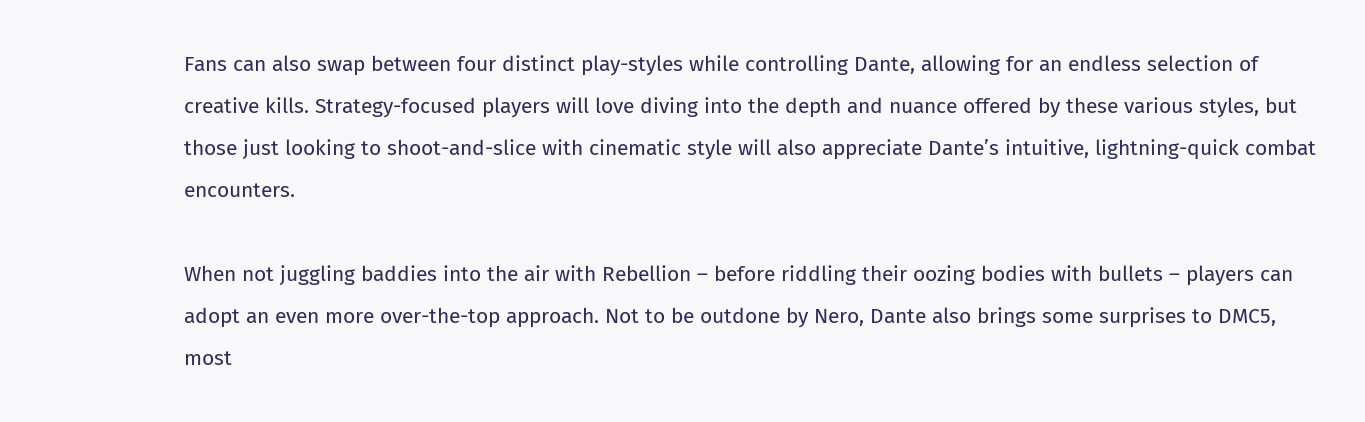Fans can also swap between four distinct play-styles while controlling Dante, allowing for an endless selection of creative kills. Strategy-focused players will love diving into the depth and nuance offered by these various styles, but those just looking to shoot-and-slice with cinematic style will also appreciate Dante’s intuitive, lightning-quick combat encounters.

When not juggling baddies into the air with Rebellion – before riddling their oozing bodies with bullets – players can adopt an even more over-the-top approach. Not to be outdone by Nero, Dante also brings some surprises to DMC5, most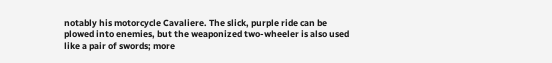notably his motorcycle Cavaliere. The slick, purple ride can be plowed into enemies, but the weaponized two-wheeler is also used like a pair of swords; more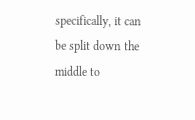specifically, it can be split down the middle to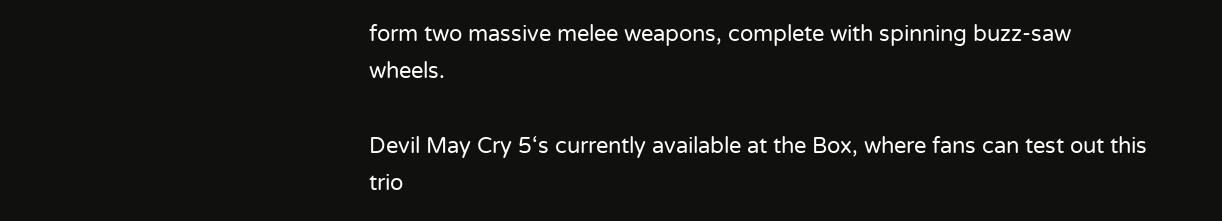form two massive melee weapons, complete with spinning buzz-saw wheels.

Devil May Cry 5‘s currently available at the Box, where fans can test out this trio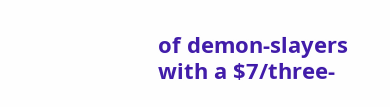of demon-slayers with a $7/three-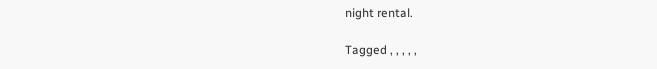night rental.

Tagged , , , , ,